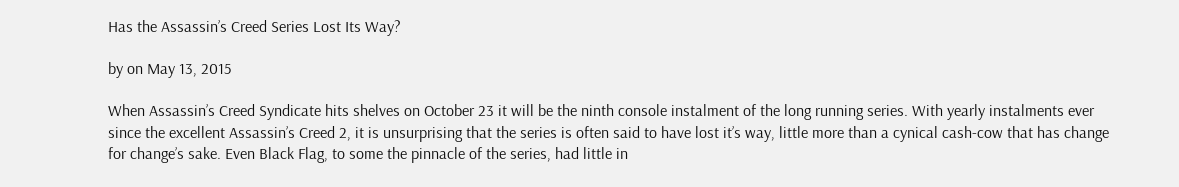Has the Assassin’s Creed Series Lost Its Way?

by on May 13, 2015

When Assassin’s Creed Syndicate hits shelves on October 23 it will be the ninth console instalment of the long running series. With yearly instalments ever since the excellent Assassin’s Creed 2, it is unsurprising that the series is often said to have lost it’s way, little more than a cynical cash-cow that has change for change’s sake. Even Black Flag, to some the pinnacle of the series, had little in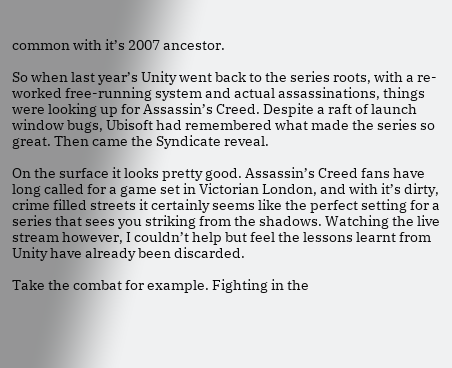common with it’s 2007 ancestor.

So when last year’s Unity went back to the series roots, with a re-worked free-running system and actual assassinations, things were looking up for Assassin’s Creed. Despite a raft of launch window bugs, Ubisoft had remembered what made the series so great. Then came the Syndicate reveal.

On the surface it looks pretty good. Assassin’s Creed fans have long called for a game set in Victorian London, and with it’s dirty, crime filled streets it certainly seems like the perfect setting for a series that sees you striking from the shadows. Watching the live stream however, I couldn’t help but feel the lessons learnt from Unity have already been discarded.

Take the combat for example. Fighting in the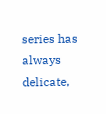series has always delicate,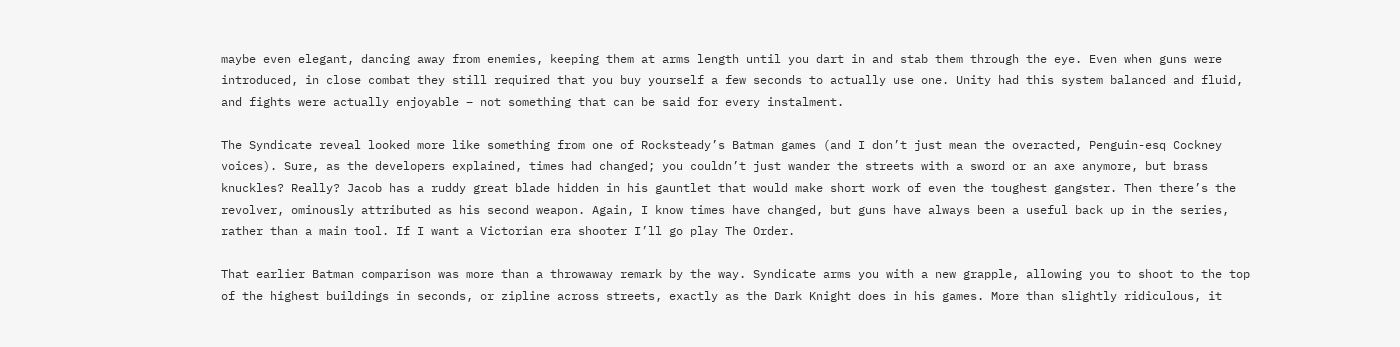maybe even elegant, dancing away from enemies, keeping them at arms length until you dart in and stab them through the eye. Even when guns were introduced, in close combat they still required that you buy yourself a few seconds to actually use one. Unity had this system balanced and fluid, and fights were actually enjoyable – not something that can be said for every instalment.

The Syndicate reveal looked more like something from one of Rocksteady’s Batman games (and I don’t just mean the overacted, Penguin-esq Cockney voices). Sure, as the developers explained, times had changed; you couldn’t just wander the streets with a sword or an axe anymore, but brass knuckles? Really? Jacob has a ruddy great blade hidden in his gauntlet that would make short work of even the toughest gangster. Then there’s the revolver, ominously attributed as his second weapon. Again, I know times have changed, but guns have always been a useful back up in the series, rather than a main tool. If I want a Victorian era shooter I’ll go play The Order.

That earlier Batman comparison was more than a throwaway remark by the way. Syndicate arms you with a new grapple, allowing you to shoot to the top of the highest buildings in seconds, or zipline across streets, exactly as the Dark Knight does in his games. More than slightly ridiculous, it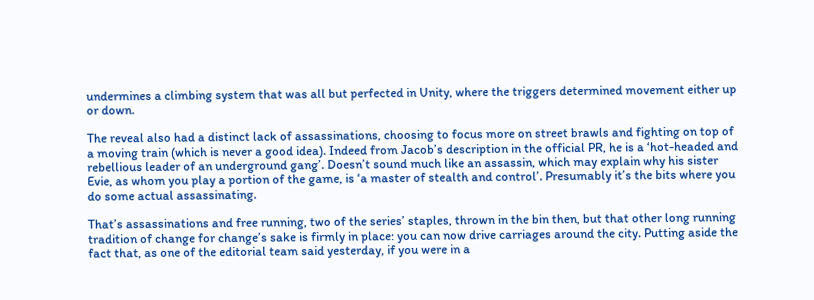undermines a climbing system that was all but perfected in Unity, where the triggers determined movement either up or down.

The reveal also had a distinct lack of assassinations, choosing to focus more on street brawls and fighting on top of a moving train (which is never a good idea). Indeed from Jacob’s description in the official PR, he is a ‘hot-headed and rebellious leader of an underground gang’. Doesn’t sound much like an assassin, which may explain why his sister Evie, as whom you play a portion of the game, is ‘a master of stealth and control’. Presumably it’s the bits where you do some actual assassinating.

That’s assassinations and free running, two of the series’ staples, thrown in the bin then, but that other long running tradition of change for change’s sake is firmly in place: you can now drive carriages around the city. Putting aside the fact that, as one of the editorial team said yesterday, if you were in a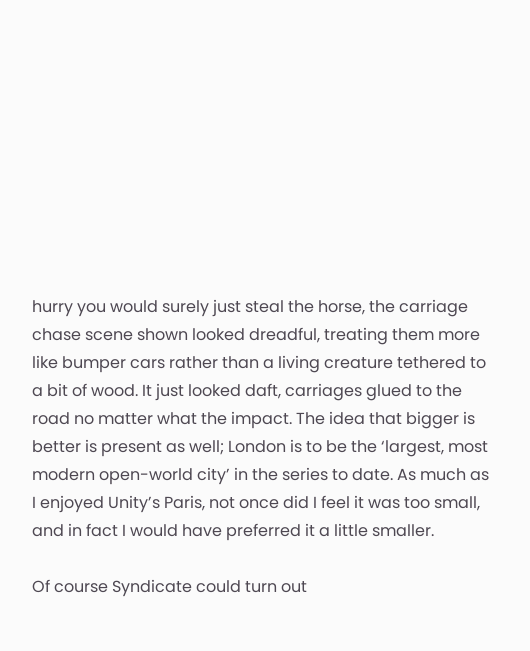hurry you would surely just steal the horse, the carriage chase scene shown looked dreadful, treating them more like bumper cars rather than a living creature tethered to a bit of wood. It just looked daft, carriages glued to the road no matter what the impact. The idea that bigger is better is present as well; London is to be the ‘largest, most modern open-world city’ in the series to date. As much as I enjoyed Unity’s Paris, not once did I feel it was too small, and in fact I would have preferred it a little smaller.

Of course Syndicate could turn out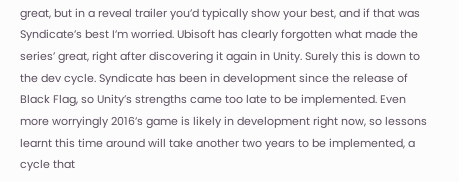great, but in a reveal trailer you’d typically show your best, and if that was Syndicate’s best I’m worried. Ubisoft has clearly forgotten what made the series’ great, right after discovering it again in Unity. Surely this is down to the dev cycle. Syndicate has been in development since the release of Black Flag, so Unity’s strengths came too late to be implemented. Even more worryingly 2016’s game is likely in development right now, so lessons learnt this time around will take another two years to be implemented, a cycle that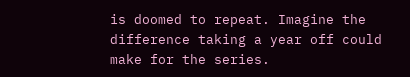is doomed to repeat. Imagine the difference taking a year off could make for the series.